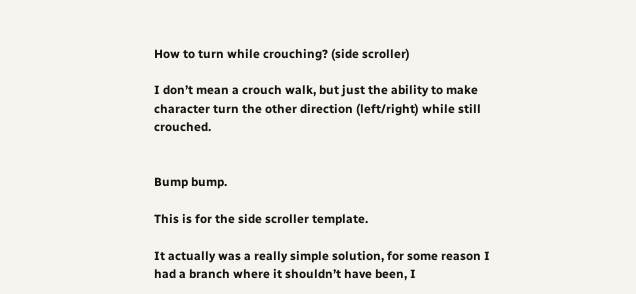How to turn while crouching? (side scroller)

I don’t mean a crouch walk, but just the ability to make character turn the other direction (left/right) while still crouched.


Bump bump.

This is for the side scroller template.

It actually was a really simple solution, for some reason I had a branch where it shouldn’t have been, I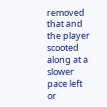removed that and the player scooted along at a slower pace left or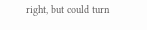right, but could turn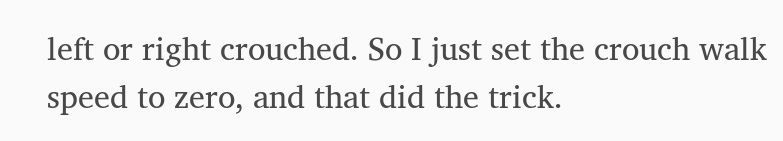left or right crouched. So I just set the crouch walk speed to zero, and that did the trick.